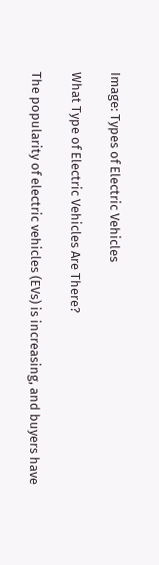Image: Types of Electric Vehicles

What Type of Electric Vehicles Are There?

The popularity of electric vehicles (EVs) is increasing, and buyers have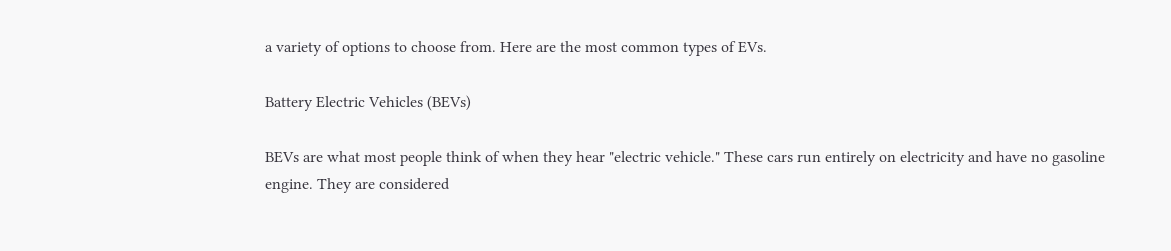a variety of options to choose from. Here are the most common types of EVs.

Battery Electric Vehicles (BEVs)

BEVs are what most people think of when they hear "electric vehicle." These cars run entirely on electricity and have no gasoline engine. They are considered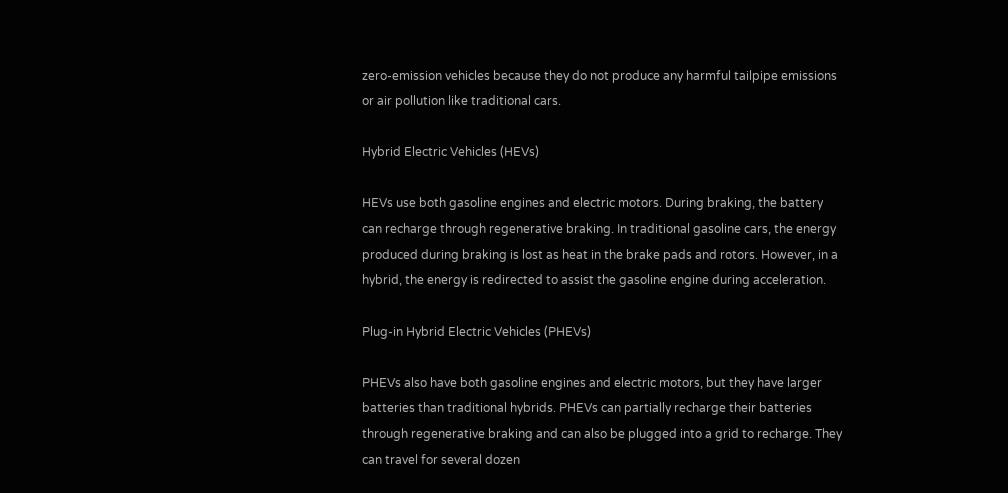zero-emission vehicles because they do not produce any harmful tailpipe emissions or air pollution like traditional cars.

Hybrid Electric Vehicles (HEVs)

HEVs use both gasoline engines and electric motors. During braking, the battery can recharge through regenerative braking. In traditional gasoline cars, the energy produced during braking is lost as heat in the brake pads and rotors. However, in a hybrid, the energy is redirected to assist the gasoline engine during acceleration.

Plug-in Hybrid Electric Vehicles (PHEVs)

PHEVs also have both gasoline engines and electric motors, but they have larger batteries than traditional hybrids. PHEVs can partially recharge their batteries through regenerative braking and can also be plugged into a grid to recharge. They can travel for several dozen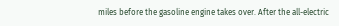miles before the gasoline engine takes over. After the all-electric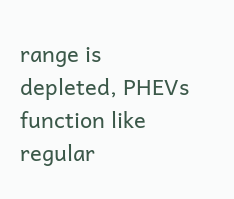range is depleted, PHEVs function like regular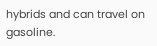hybrids and can travel on gasoline.